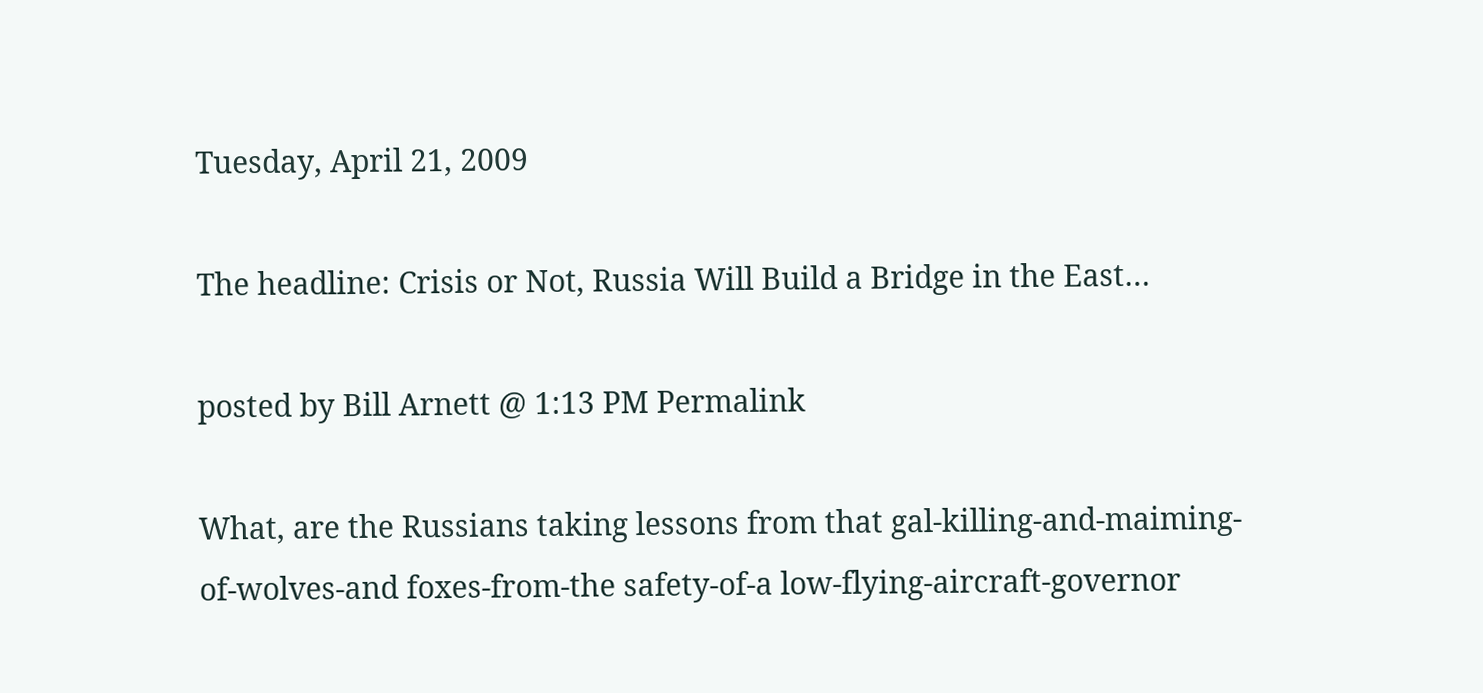Tuesday, April 21, 2009

The headline: Crisis or Not, Russia Will Build a Bridge in the East…

posted by Bill Arnett @ 1:13 PM Permalink

What, are the Russians taking lessons from that gal-killing-and-maiming-of-wolves-and foxes-from-the safety-of-a low-flying-aircraft-governor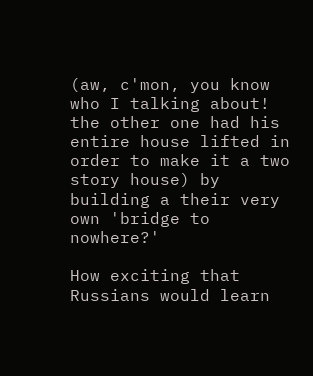(aw, c'mon, you know who I talking about! the other one had his entire house lifted in order to make it a two story house) by building a their very own 'bridge to nowhere?'

How exciting that Russians would learn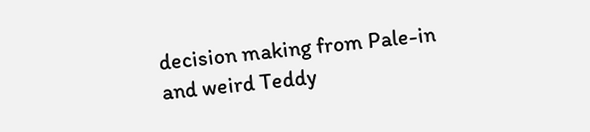decision making from Pale-in and weird Teddy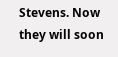Stevens. Now they will soon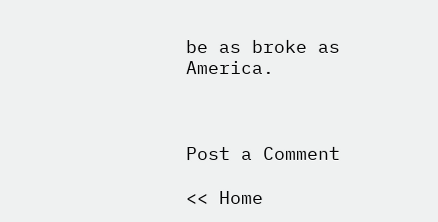be as broke as America.



Post a Comment

<< Home